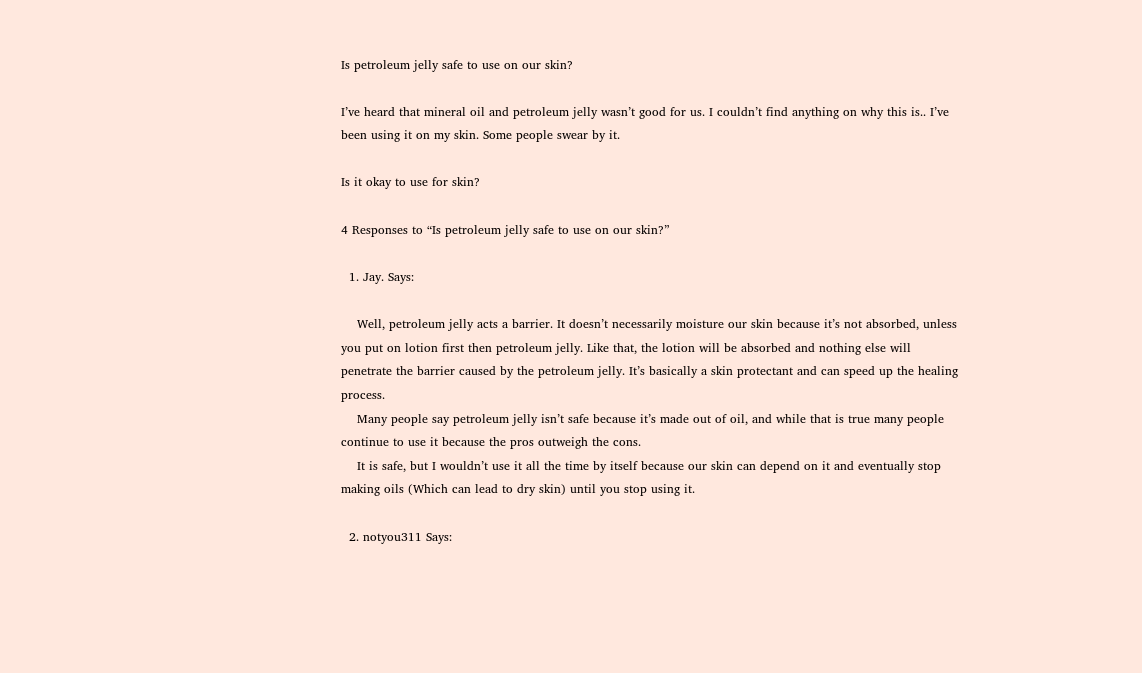Is petroleum jelly safe to use on our skin?

I’ve heard that mineral oil and petroleum jelly wasn’t good for us. I couldn’t find anything on why this is.. I’ve been using it on my skin. Some people swear by it.

Is it okay to use for skin?

4 Responses to “Is petroleum jelly safe to use on our skin?”

  1. Jay. Says:

    Well, petroleum jelly acts a barrier. It doesn’t necessarily moisture our skin because it’s not absorbed, unless you put on lotion first then petroleum jelly. Like that, the lotion will be absorbed and nothing else will penetrate the barrier caused by the petroleum jelly. It’s basically a skin protectant and can speed up the healing process.
    Many people say petroleum jelly isn’t safe because it’s made out of oil, and while that is true many people continue to use it because the pros outweigh the cons.
    It is safe, but I wouldn’t use it all the time by itself because our skin can depend on it and eventually stop making oils (Which can lead to dry skin) until you stop using it.

  2. notyou311 Says: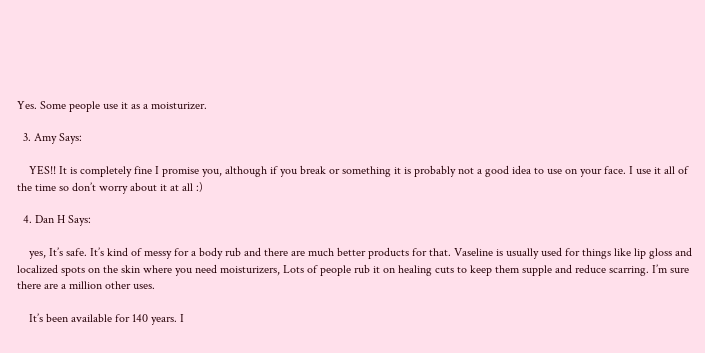Yes. Some people use it as a moisturizer.

  3. Amy Says:

    YES!! It is completely fine I promise you, although if you break or something it is probably not a good idea to use on your face. I use it all of the time so don’t worry about it at all :)

  4. Dan H Says:

    yes, It’s safe. It’s kind of messy for a body rub and there are much better products for that. Vaseline is usually used for things like lip gloss and localized spots on the skin where you need moisturizers, Lots of people rub it on healing cuts to keep them supple and reduce scarring. I’m sure there are a million other uses.

    It’s been available for 140 years. I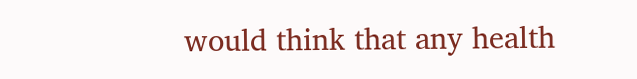would think that any health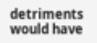detriments would have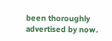been thoroughly advertised by now.